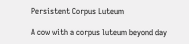Persistent Corpus Luteum

A cow with a corpus luteum beyond day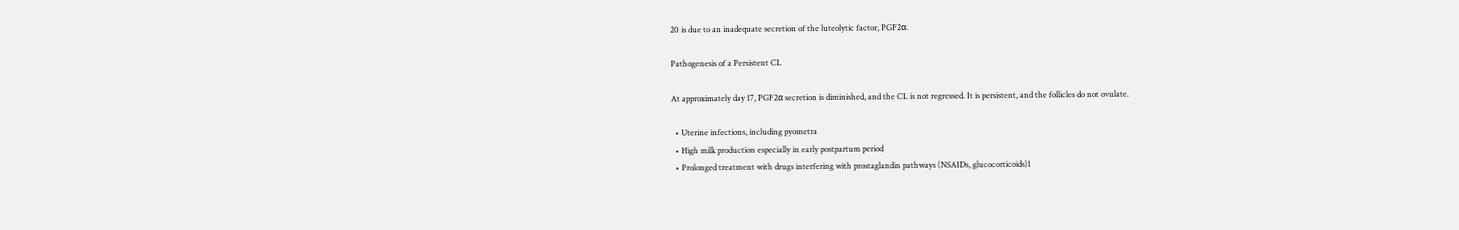20 is due to an inadequate secretion of the luteolytic factor, PGF2α.

Pathogenesis of a Persistent CL

At approximately day 17, PGF2α secretion is diminished, and the CL is not regressed. It is persistent, and the follicles do not ovulate.

  • Uterine infections, including pyometra
  • High milk production especially in early postpartum period
  • Prolonged treatment with drugs interfering with prostaglandin pathways (NSAIDs, glucocorticoids)1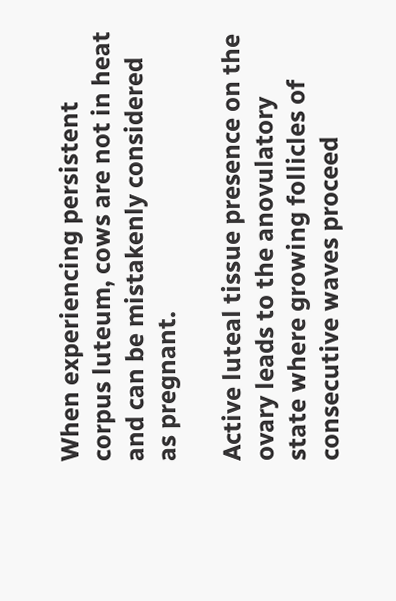When experiencing persistent corpus luteum, cows are not in heat and can be mistakenly considered as pregnant.

Active luteal tissue presence on the ovary leads to the anovulatory state where growing follicles of consecutive waves proceed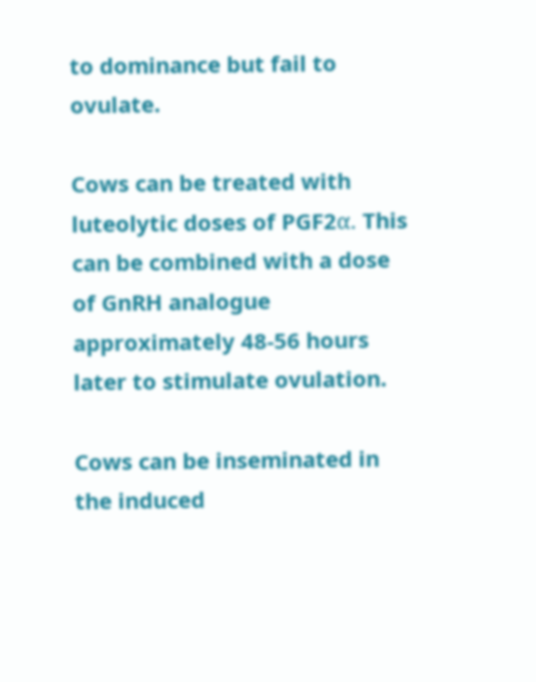to dominance but fail to ovulate.

Cows can be treated with luteolytic doses of PGF2α. This can be combined with a dose of GnRH analogue approximately 48-56 hours later to stimulate ovulation.

Cows can be inseminated in the induced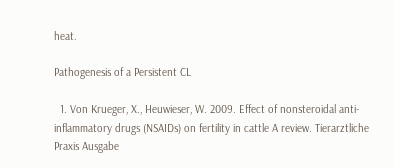heat.

Pathogenesis of a Persistent CL

  1. Von Krueger, X., Heuwieser, W. 2009. Effect of nonsteroidal anti-inflammatory drugs (NSAIDs) on fertility in cattle A review. Tierarztliche Praxis Ausgabe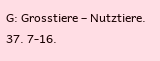G: Grosstiere – Nutztiere. 37. 7-16.